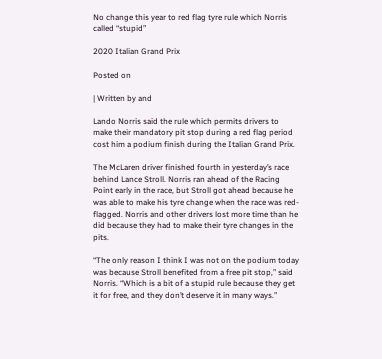No change this year to red flag tyre rule which Norris called “stupid”

2020 Italian Grand Prix

Posted on

| Written by and

Lando Norris said the rule which permits drivers to make their mandatory pit stop during a red flag period cost him a podium finish during the Italian Grand Prix.

The McLaren driver finished fourth in yesterday’s race behind Lance Stroll. Norris ran ahead of the Racing Point early in the race, but Stroll got ahead because he was able to make his tyre change when the race was red-flagged. Norris and other drivers lost more time than he did because they had to make their tyre changes in the pits.

“The only reason I think I was not on the podium today was because Stroll benefited from a free pit stop,” said Norris. “Which is a bit of a stupid rule because they get it for free, and they don’t deserve it in many ways.”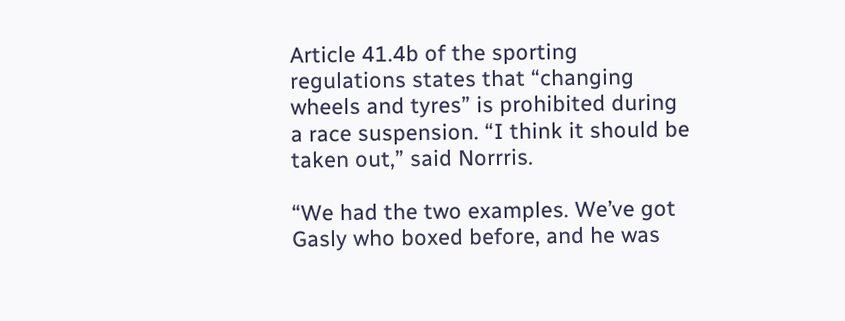Article 41.4b of the sporting regulations states that “changing wheels and tyres” is prohibited during a race suspension. “I think it should be taken out,” said Norrris.

“We had the two examples. We’ve got Gasly who boxed before, and he was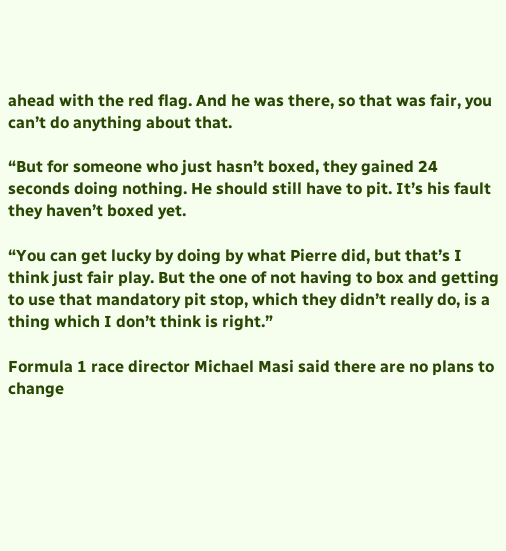ahead with the red flag. And he was there, so that was fair, you can’t do anything about that.

“But for someone who just hasn’t boxed, they gained 24 seconds doing nothing. He should still have to pit. It’s his fault they haven’t boxed yet.

“You can get lucky by doing by what Pierre did, but that’s I think just fair play. But the one of not having to box and getting to use that mandatory pit stop, which they didn’t really do, is a thing which I don’t think is right.”

Formula 1 race director Michael Masi said there are no plans to change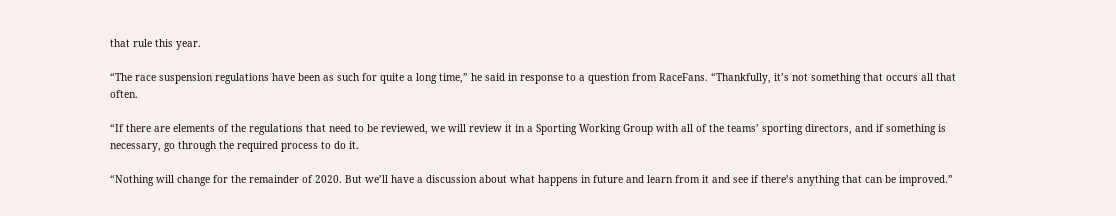that rule this year.

“The race suspension regulations have been as such for quite a long time,” he said in response to a question from RaceFans. “Thankfully, it’s not something that occurs all that often.

“If there are elements of the regulations that need to be reviewed, we will review it in a Sporting Working Group with all of the teams’ sporting directors, and if something is necessary, go through the required process to do it.

“Nothing will change for the remainder of 2020. But we’ll have a discussion about what happens in future and learn from it and see if there’s anything that can be improved.”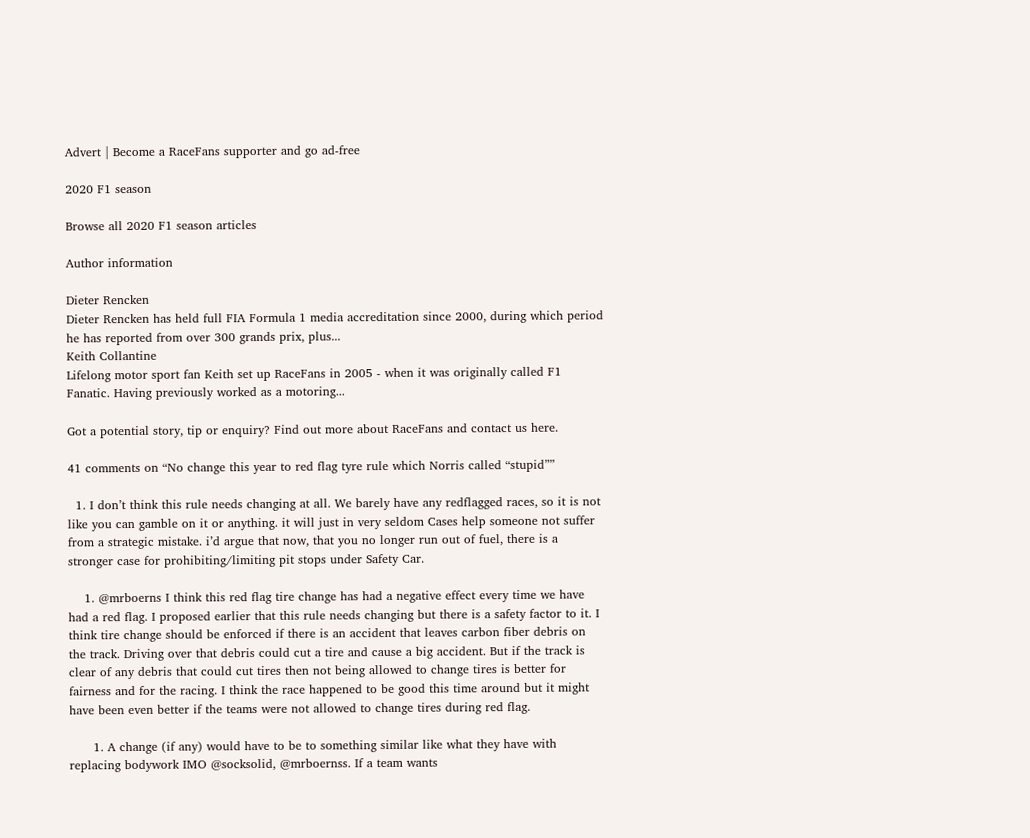Advert | Become a RaceFans supporter and go ad-free

2020 F1 season

Browse all 2020 F1 season articles

Author information

Dieter Rencken
Dieter Rencken has held full FIA Formula 1 media accreditation since 2000, during which period he has reported from over 300 grands prix, plus...
Keith Collantine
Lifelong motor sport fan Keith set up RaceFans in 2005 - when it was originally called F1 Fanatic. Having previously worked as a motoring...

Got a potential story, tip or enquiry? Find out more about RaceFans and contact us here.

41 comments on “No change this year to red flag tyre rule which Norris called “stupid””

  1. I don’t think this rule needs changing at all. We barely have any redflagged races, so it is not like you can gamble on it or anything. it will just in very seldom Cases help someone not suffer from a strategic mistake. i’d argue that now, that you no longer run out of fuel, there is a stronger case for prohibiting/limiting pit stops under Safety Car.

    1. @mrboerns I think this red flag tire change has had a negative effect every time we have had a red flag. I proposed earlier that this rule needs changing but there is a safety factor to it. I think tire change should be enforced if there is an accident that leaves carbon fiber debris on the track. Driving over that debris could cut a tire and cause a big accident. But if the track is clear of any debris that could cut tires then not being allowed to change tires is better for fairness and for the racing. I think the race happened to be good this time around but it might have been even better if the teams were not allowed to change tires during red flag.

      1. A change (if any) would have to be to something similar like what they have with replacing bodywork IMO @socksolid, @mrboernss. If a team wants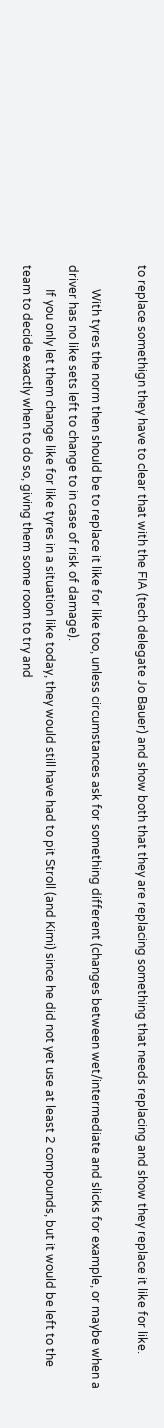to replace somethign they have to clear that with the FIA (tech delegate Jo Bauer) and show both that they are replacing something that needs replacing and show they replace it like for like.

        With tyres the norm then should be to replace it like for like too, unless circumstances ask for something different (changes between wet/intermediate and slicks for example, or maybe when a driver has no like sets left to change to in case of risk of damage).
        If you only let them change like for like tyres in a situation like today, they would still have had to pit Stroll (and Kimi) since he did not yet use at least 2 compounds, but it would be left to the team to decide exactly when to do so, giving them some room to try and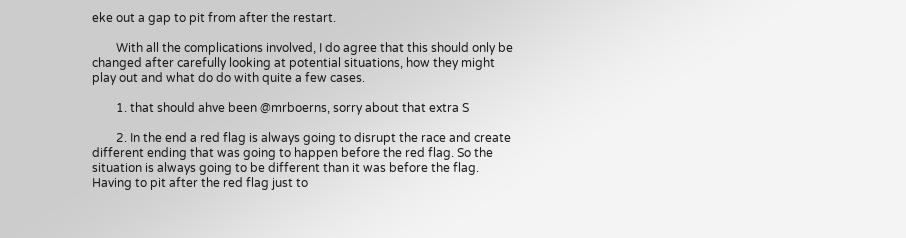eke out a gap to pit from after the restart.

        With all the complications involved, I do agree that this should only be changed after carefully looking at potential situations, how they might play out and what do do with quite a few cases.

        1. that should ahve been @mrboerns, sorry about that extra S

        2. In the end a red flag is always going to disrupt the race and create different ending that was going to happen before the red flag. So the situation is always going to be different than it was before the flag. Having to pit after the red flag just to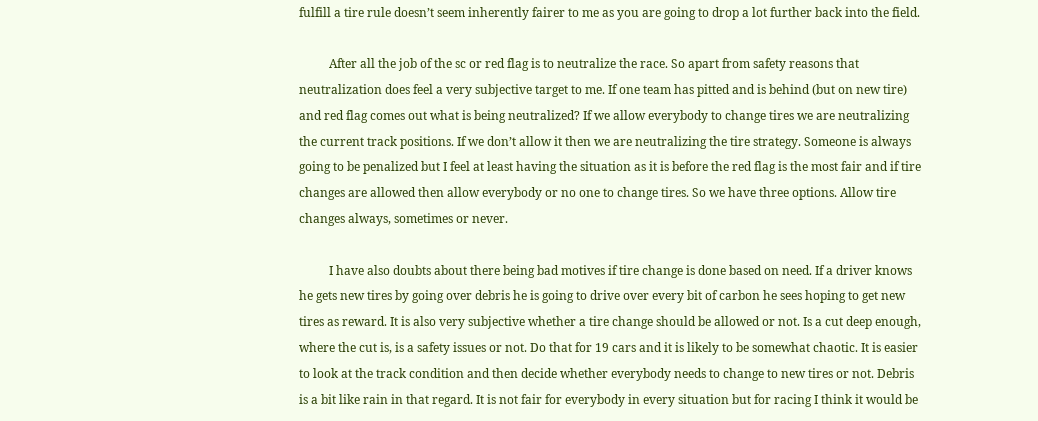fulfill a tire rule doesn’t seem inherently fairer to me as you are going to drop a lot further back into the field.

          After all the job of the sc or red flag is to neutralize the race. So apart from safety reasons that neutralization does feel a very subjective target to me. If one team has pitted and is behind (but on new tire) and red flag comes out what is being neutralized? If we allow everybody to change tires we are neutralizing the current track positions. If we don’t allow it then we are neutralizing the tire strategy. Someone is always going to be penalized but I feel at least having the situation as it is before the red flag is the most fair and if tire changes are allowed then allow everybody or no one to change tires. So we have three options. Allow tire changes always, sometimes or never.

          I have also doubts about there being bad motives if tire change is done based on need. If a driver knows he gets new tires by going over debris he is going to drive over every bit of carbon he sees hoping to get new tires as reward. It is also very subjective whether a tire change should be allowed or not. Is a cut deep enough, where the cut is, is a safety issues or not. Do that for 19 cars and it is likely to be somewhat chaotic. It is easier to look at the track condition and then decide whether everybody needs to change to new tires or not. Debris is a bit like rain in that regard. It is not fair for everybody in every situation but for racing I think it would be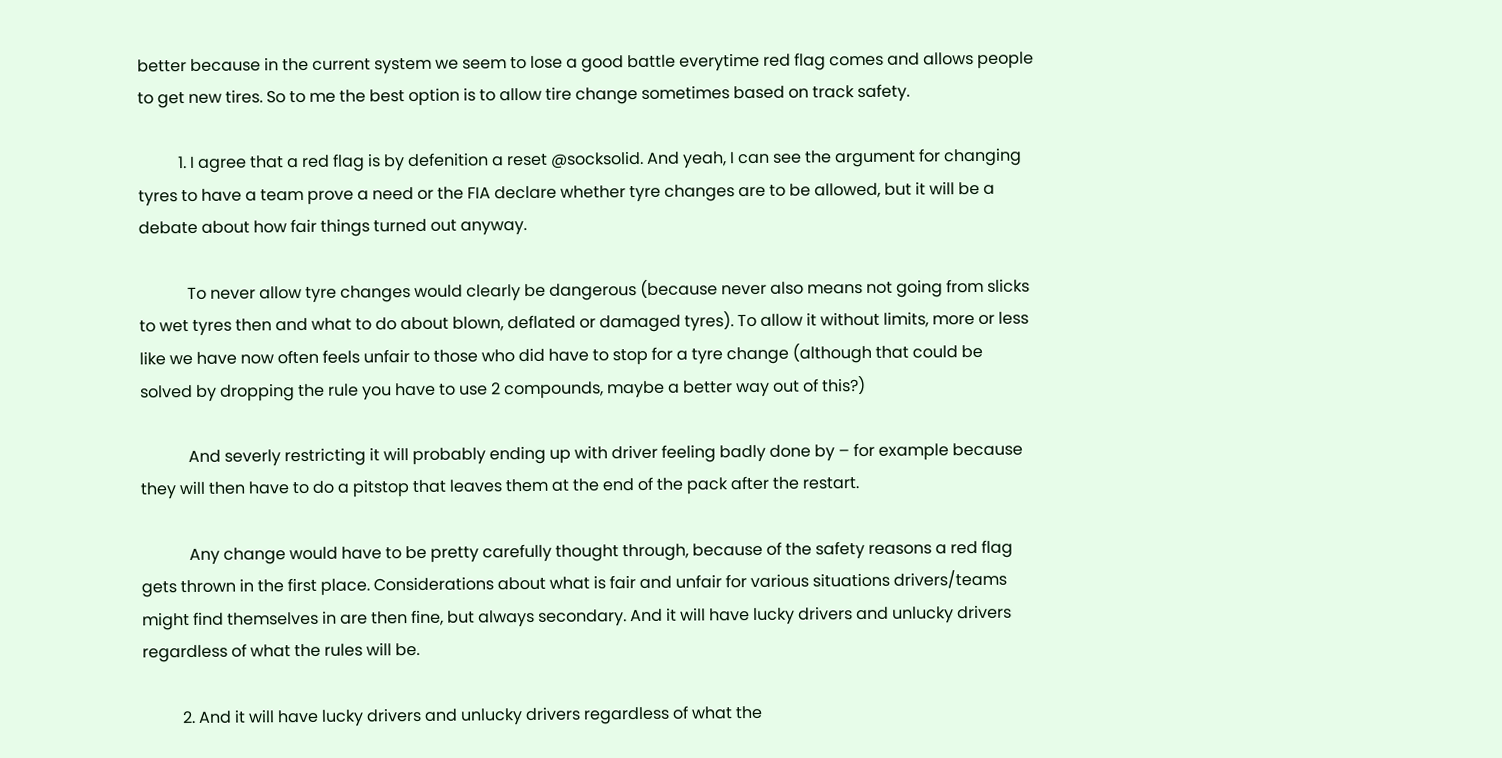better because in the current system we seem to lose a good battle everytime red flag comes and allows people to get new tires. So to me the best option is to allow tire change sometimes based on track safety.

          1. I agree that a red flag is by defenition a reset @socksolid. And yeah, I can see the argument for changing tyres to have a team prove a need or the FIA declare whether tyre changes are to be allowed, but it will be a debate about how fair things turned out anyway.

            To never allow tyre changes would clearly be dangerous (because never also means not going from slicks to wet tyres then and what to do about blown, deflated or damaged tyres). To allow it without limits, more or less like we have now often feels unfair to those who did have to stop for a tyre change (although that could be solved by dropping the rule you have to use 2 compounds, maybe a better way out of this?)

            And severly restricting it will probably ending up with driver feeling badly done by – for example because they will then have to do a pitstop that leaves them at the end of the pack after the restart.

            Any change would have to be pretty carefully thought through, because of the safety reasons a red flag gets thrown in the first place. Considerations about what is fair and unfair for various situations drivers/teams might find themselves in are then fine, but always secondary. And it will have lucky drivers and unlucky drivers regardless of what the rules will be.

          2. And it will have lucky drivers and unlucky drivers regardless of what the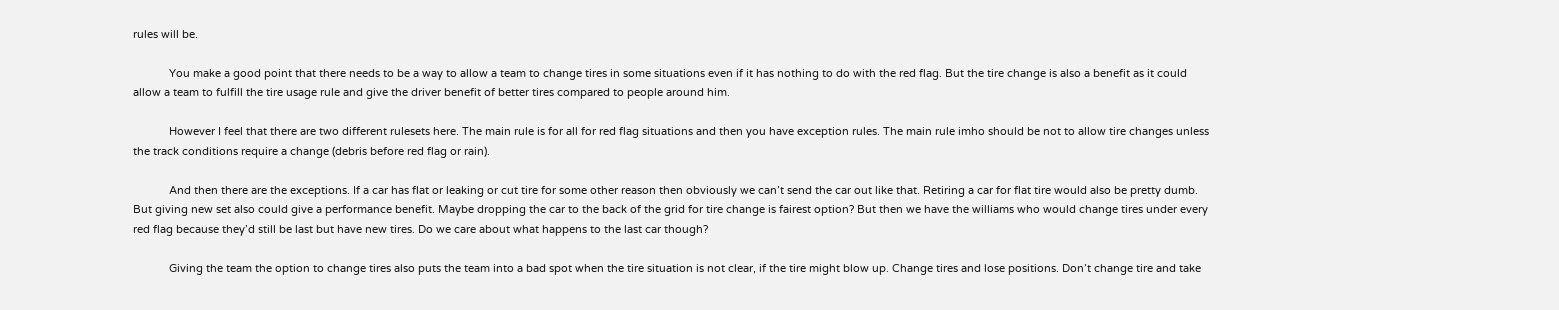rules will be.

            You make a good point that there needs to be a way to allow a team to change tires in some situations even if it has nothing to do with the red flag. But the tire change is also a benefit as it could allow a team to fulfill the tire usage rule and give the driver benefit of better tires compared to people around him.

            However I feel that there are two different rulesets here. The main rule is for all for red flag situations and then you have exception rules. The main rule imho should be not to allow tire changes unless the track conditions require a change (debris before red flag or rain).

            And then there are the exceptions. If a car has flat or leaking or cut tire for some other reason then obviously we can’t send the car out like that. Retiring a car for flat tire would also be pretty dumb. But giving new set also could give a performance benefit. Maybe dropping the car to the back of the grid for tire change is fairest option? But then we have the williams who would change tires under every red flag because they’d still be last but have new tires. Do we care about what happens to the last car though?

            Giving the team the option to change tires also puts the team into a bad spot when the tire situation is not clear, if the tire might blow up. Change tires and lose positions. Don’t change tire and take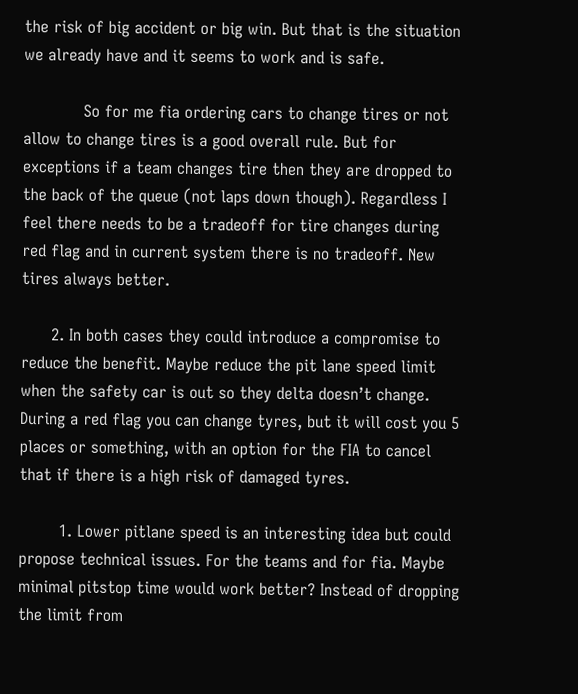the risk of big accident or big win. But that is the situation we already have and it seems to work and is safe.

            So for me fia ordering cars to change tires or not allow to change tires is a good overall rule. But for exceptions if a team changes tire then they are dropped to the back of the queue (not laps down though). Regardless I feel there needs to be a tradeoff for tire changes during red flag and in current system there is no tradeoff. New tires always better.

      2. In both cases they could introduce a compromise to reduce the benefit. Maybe reduce the pit lane speed limit when the safety car is out so they delta doesn’t change. During a red flag you can change tyres, but it will cost you 5 places or something, with an option for the FIA to cancel that if there is a high risk of damaged tyres.

        1. Lower pitlane speed is an interesting idea but could propose technical issues. For the teams and for fia. Maybe minimal pitstop time would work better? Instead of dropping the limit from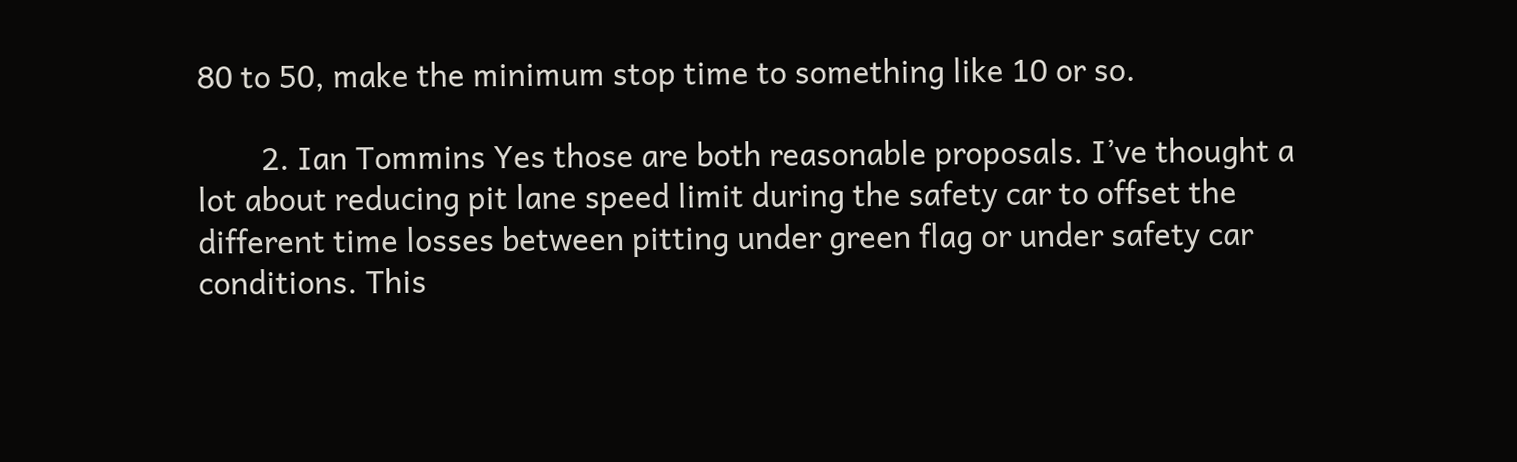80 to 50, make the minimum stop time to something like 10 or so.

        2. Ian Tommins Yes those are both reasonable proposals. I’ve thought a lot about reducing pit lane speed limit during the safety car to offset the different time losses between pitting under green flag or under safety car conditions. This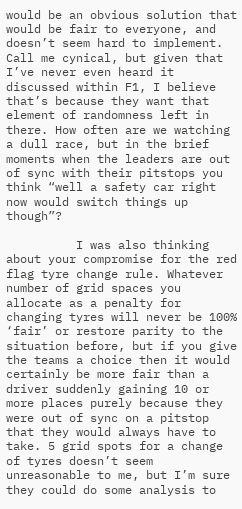would be an obvious solution that would be fair to everyone, and doesn’t seem hard to implement. Call me cynical, but given that I’ve never even heard it discussed within F1, I believe that’s because they want that element of randomness left in there. How often are we watching a dull race, but in the brief moments when the leaders are out of sync with their pitstops you think “well a safety car right now would switch things up though”?

          I was also thinking about your compromise for the red flag tyre change rule. Whatever number of grid spaces you allocate as a penalty for changing tyres will never be 100% ‘fair’ or restore parity to the situation before, but if you give the teams a choice then it would certainly be more fair than a driver suddenly gaining 10 or more places purely because they were out of sync on a pitstop that they would always have to take. 5 grid spots for a change of tyres doesn’t seem unreasonable to me, but I’m sure they could do some analysis to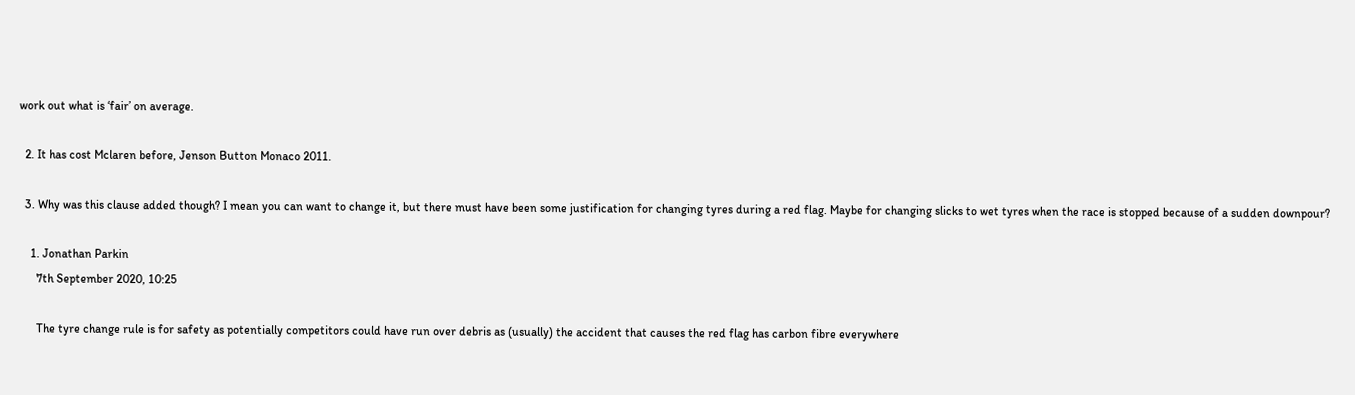work out what is ‘fair’ on average.

  2. It has cost Mclaren before, Jenson Button Monaco 2011.

  3. Why was this clause added though? I mean you can want to change it, but there must have been some justification for changing tyres during a red flag. Maybe for changing slicks to wet tyres when the race is stopped because of a sudden downpour?

    1. Jonathan Parkin
      7th September 2020, 10:25

      The tyre change rule is for safety as potentially competitors could have run over debris as (usually) the accident that causes the red flag has carbon fibre everywhere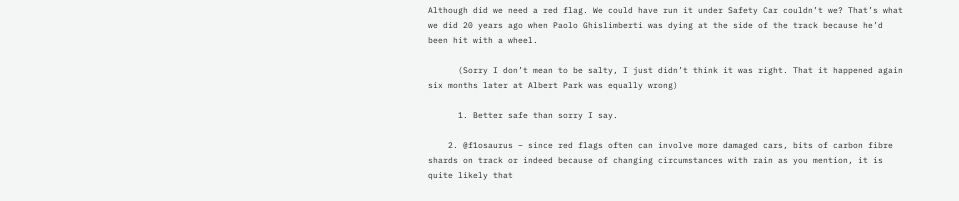Although did we need a red flag. We could have run it under Safety Car couldn’t we? That’s what we did 20 years ago when Paolo Ghislimberti was dying at the side of the track because he’d been hit with a wheel.

      (Sorry I don’t mean to be salty, I just didn’t think it was right. That it happened again six months later at Albert Park was equally wrong)

      1. Better safe than sorry I say.

    2. @f1osaurus – since red flags often can involve more damaged cars, bits of carbon fibre shards on track or indeed because of changing circumstances with rain as you mention, it is quite likely that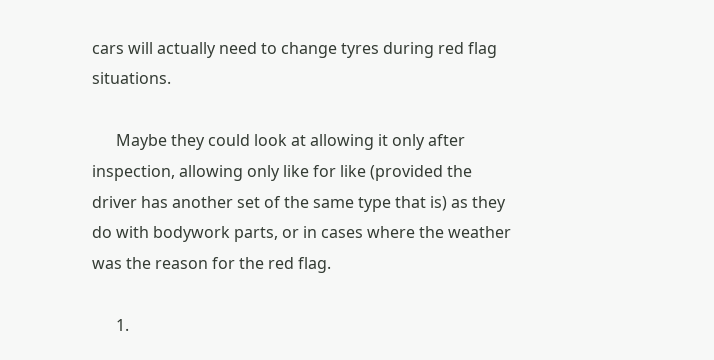cars will actually need to change tyres during red flag situations.

      Maybe they could look at allowing it only after inspection, allowing only like for like (provided the driver has another set of the same type that is) as they do with bodywork parts, or in cases where the weather was the reason for the red flag.

      1.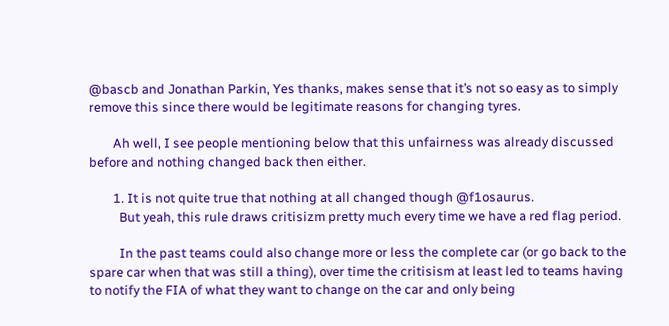@bascb and Jonathan Parkin, Yes thanks, makes sense that it’s not so easy as to simply remove this since there would be legitimate reasons for changing tyres.

        Ah well, I see people mentioning below that this unfairness was already discussed before and nothing changed back then either.

        1. It is not quite true that nothing at all changed though @f1osaurus.
          But yeah, this rule draws critisizm pretty much every time we have a red flag period.

          In the past teams could also change more or less the complete car (or go back to the spare car when that was still a thing), over time the critisism at least led to teams having to notify the FIA of what they want to change on the car and only being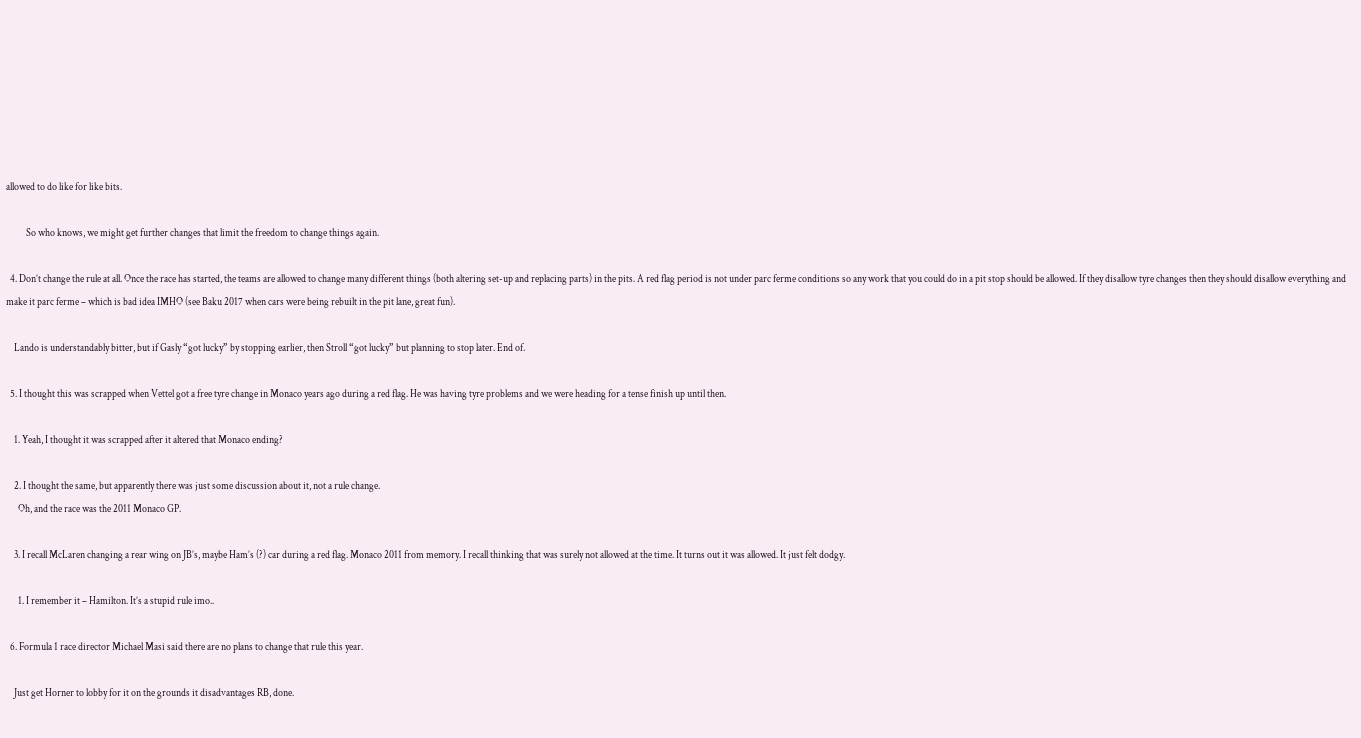allowed to do like for like bits.

          So who knows, we might get further changes that limit the freedom to change things again.

  4. Don’t change the rule at all. Once the race has started, the teams are allowed to change many different things (both altering set-up and replacing parts) in the pits. A red flag period is not under parc ferme conditions so any work that you could do in a pit stop should be allowed. If they disallow tyre changes then they should disallow everything and make it parc ferme – which is bad idea IMHO (see Baku 2017 when cars were being rebuilt in the pit lane, great fun).

    Lando is understandably bitter, but if Gasly “got lucky” by stopping earlier, then Stroll “got lucky” but planning to stop later. End of.

  5. I thought this was scrapped when Vettel got a free tyre change in Monaco years ago during a red flag. He was having tyre problems and we were heading for a tense finish up until then.

    1. Yeah, I thought it was scrapped after it altered that Monaco ending?

    2. I thought the same, but apparently there was just some discussion about it, not a rule change.
      Oh, and the race was the 2011 Monaco GP.

    3. I recall McLaren changing a rear wing on JB’s, maybe Ham’s (?) car during a red flag. Monaco 2011 from memory. I recall thinking that was surely not allowed at the time. It turns out it was allowed. It just felt dodgy.

      1. I remember it – Hamilton. It’s a stupid rule imo..

  6. Formula 1 race director Michael Masi said there are no plans to change that rule this year.

    Just get Horner to lobby for it on the grounds it disadvantages RB, done.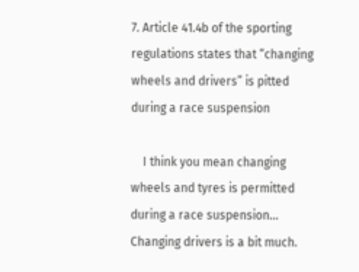7. Article 41.4b of the sporting regulations states that “changing wheels and drivers” is pitted during a race suspension

    I think you mean changing wheels and tyres is permitted during a race suspension… Changing drivers is a bit much.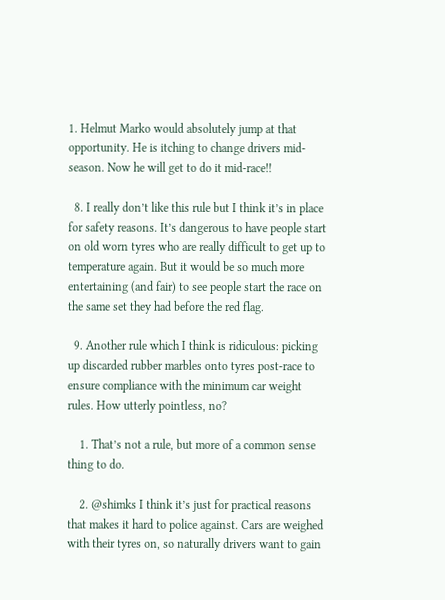1. Helmut Marko would absolutely jump at that opportunity. He is itching to change drivers mid-season. Now he will get to do it mid-race!!

  8. I really don’t like this rule but I think it’s in place for safety reasons. It’s dangerous to have people start on old worn tyres who are really difficult to get up to temperature again. But it would be so much more entertaining (and fair) to see people start the race on the same set they had before the red flag.

  9. Another rule which I think is ridiculous: picking up discarded rubber marbles onto tyres post-race to ensure compliance with the minimum car weight rules. How utterly pointless, no?

    1. That’s not a rule, but more of a common sense thing to do.

    2. @shimks I think it’s just for practical reasons that makes it hard to police against. Cars are weighed with their tyres on, so naturally drivers want to gain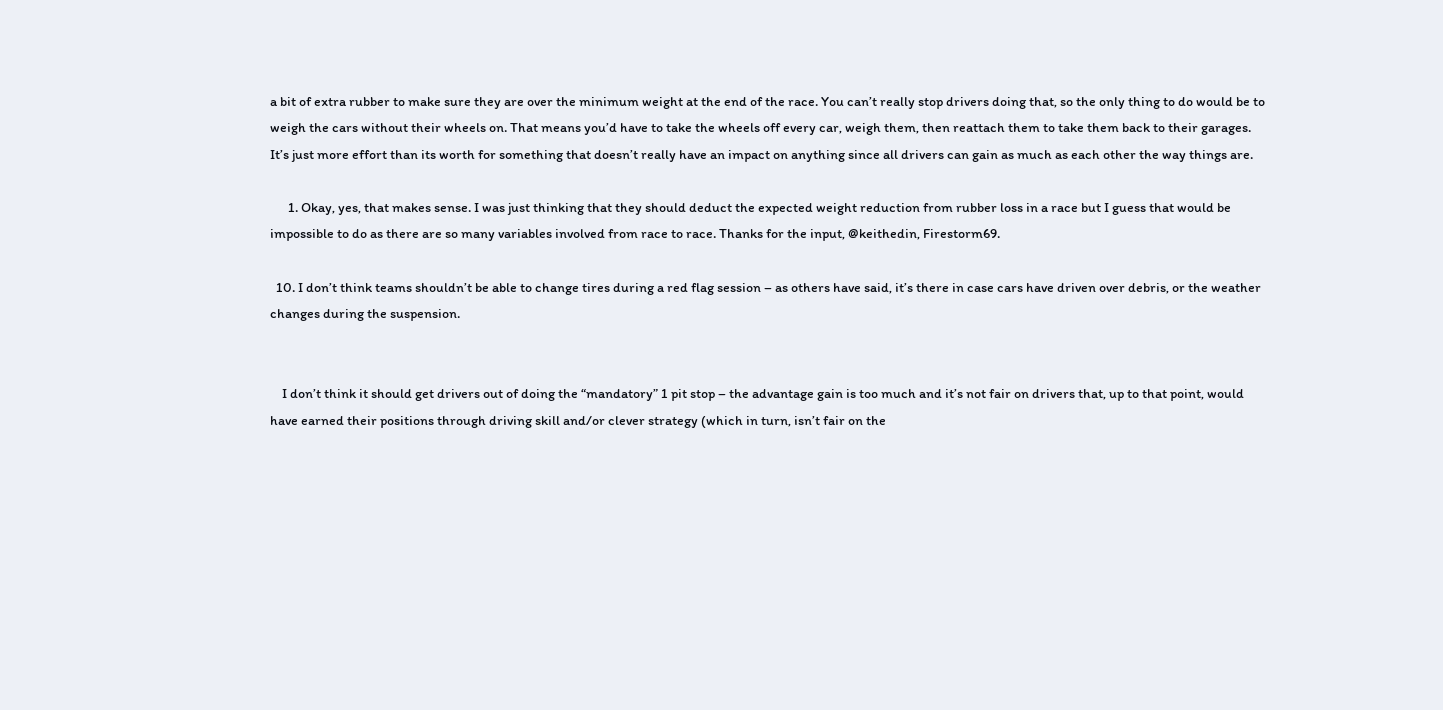a bit of extra rubber to make sure they are over the minimum weight at the end of the race. You can’t really stop drivers doing that, so the only thing to do would be to weigh the cars without their wheels on. That means you’d have to take the wheels off every car, weigh them, then reattach them to take them back to their garages. It’s just more effort than its worth for something that doesn’t really have an impact on anything since all drivers can gain as much as each other the way things are.

      1. Okay, yes, that makes sense. I was just thinking that they should deduct the expected weight reduction from rubber loss in a race but I guess that would be impossible to do as there are so many variables involved from race to race. Thanks for the input, @keithedin, Firestorm69.

  10. I don’t think teams shouldn’t be able to change tires during a red flag session – as others have said, it’s there in case cars have driven over debris, or the weather changes during the suspension.


    I don’t think it should get drivers out of doing the “mandatory” 1 pit stop – the advantage gain is too much and it’s not fair on drivers that, up to that point, would have earned their positions through driving skill and/or clever strategy (which in turn, isn’t fair on the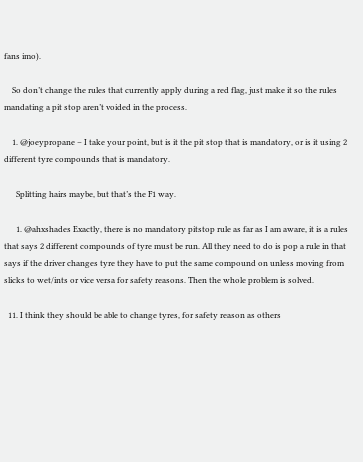fans imo).

    So don’t change the rules that currently apply during a red flag, just make it so the rules mandating a pit stop aren’t voided in the process.

    1. @joeypropane – I take your point, but is it the pit stop that is mandatory, or is it using 2 different tyre compounds that is mandatory.

      Splitting hairs maybe, but that’s the F1 way.

      1. @ahxshades Exactly, there is no mandatory pitstop rule as far as I am aware, it is a rules that says 2 different compounds of tyre must be run. All they need to do is pop a rule in that says if the driver changes tyre they have to put the same compound on unless moving from slicks to wet/ints or vice versa for safety reasons. Then the whole problem is solved.

  11. I think they should be able to change tyres, for safety reason as others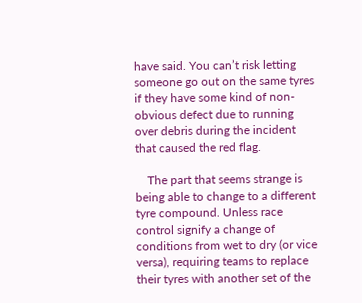have said. You can’t risk letting someone go out on the same tyres if they have some kind of non-obvious defect due to running over debris during the incident that caused the red flag.

    The part that seems strange is being able to change to a different tyre compound. Unless race control signify a change of conditions from wet to dry (or vice versa), requiring teams to replace their tyres with another set of the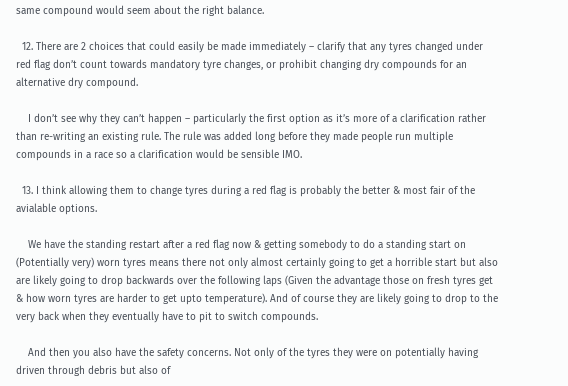same compound would seem about the right balance.

  12. There are 2 choices that could easily be made immediately – clarify that any tyres changed under red flag don’t count towards mandatory tyre changes, or prohibit changing dry compounds for an alternative dry compound.

    I don’t see why they can’t happen – particularly the first option as it’s more of a clarification rather than re-writing an existing rule. The rule was added long before they made people run multiple compounds in a race so a clarification would be sensible IMO.

  13. I think allowing them to change tyres during a red flag is probably the better & most fair of the avialable options.

    We have the standing restart after a red flag now & getting somebody to do a standing start on (Potentially very) worn tyres means there not only almost certainly going to get a horrible start but also are likely going to drop backwards over the following laps (Given the advantage those on fresh tyres get & how worn tyres are harder to get upto temperature). And of course they are likely going to drop to the very back when they eventually have to pit to switch compounds.

    And then you also have the safety concerns. Not only of the tyres they were on potentially having driven through debris but also of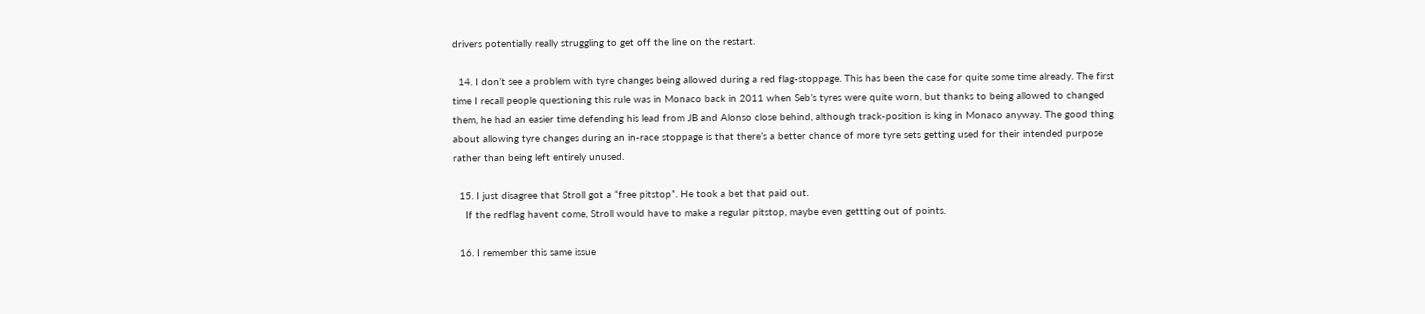drivers potentially really struggling to get off the line on the restart.

  14. I don’t see a problem with tyre changes being allowed during a red flag-stoppage. This has been the case for quite some time already. The first time I recall people questioning this rule was in Monaco back in 2011 when Seb’s tyres were quite worn, but thanks to being allowed to changed them, he had an easier time defending his lead from JB and Alonso close behind, although track-position is king in Monaco anyway. The good thing about allowing tyre changes during an in-race stoppage is that there’s a better chance of more tyre sets getting used for their intended purpose rather than being left entirely unused.

  15. I just disagree that Stroll got a “free pitstop”. He took a bet that paid out.
    If the redflag havent come, Stroll would have to make a regular pitstop, maybe even gettting out of points.

  16. I remember this same issue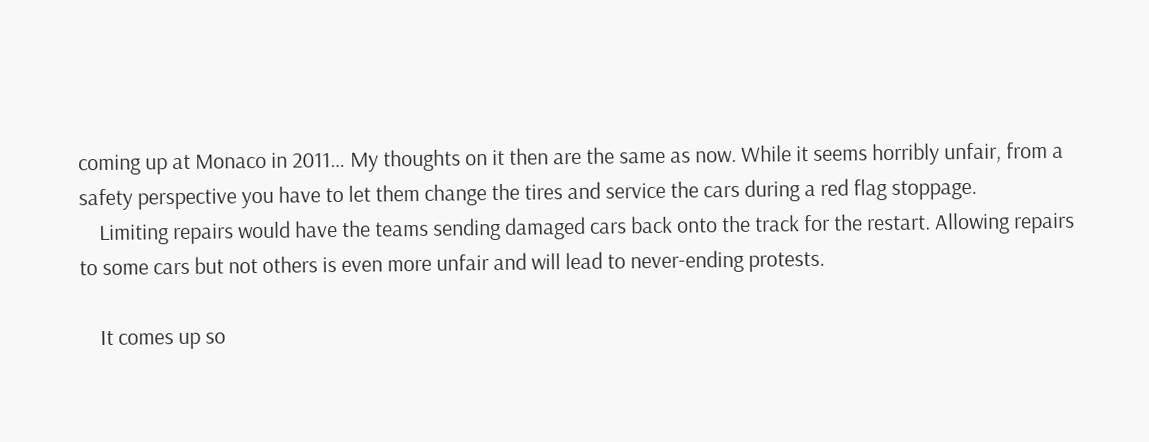coming up at Monaco in 2011… My thoughts on it then are the same as now. While it seems horribly unfair, from a safety perspective you have to let them change the tires and service the cars during a red flag stoppage.
    Limiting repairs would have the teams sending damaged cars back onto the track for the restart. Allowing repairs to some cars but not others is even more unfair and will lead to never-ending protests.

    It comes up so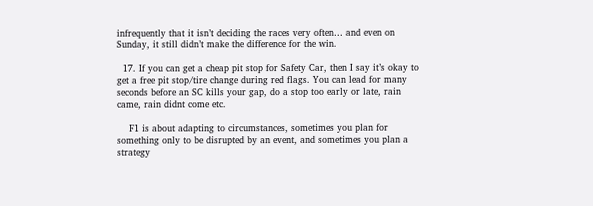infrequently that it isn’t deciding the races very often… and even on Sunday, it still didn’t make the difference for the win.

  17. If you can get a cheap pit stop for Safety Car, then I say it’s okay to get a free pit stop/tire change during red flags. You can lead for many seconds before an SC kills your gap, do a stop too early or late, rain came, rain didnt come etc.

    F1 is about adapting to circumstances, sometimes you plan for something only to be disrupted by an event, and sometimes you plan a strategy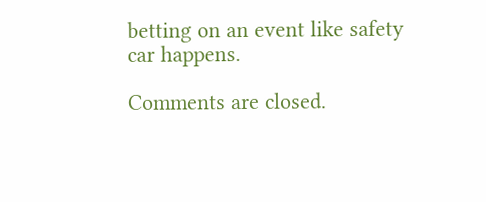betting on an event like safety car happens.

Comments are closed.